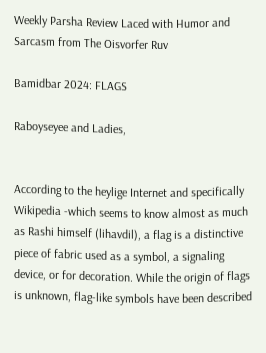Weekly Parsha Review Laced with Humor and Sarcasm from The Oisvorfer Ruv

Bamidbar 2024: FLAGS

Raboyseyee and Ladies,


According to the heylige Internet and specifically Wikipedia -which seems to know almost as much as Rashi himself (lihavdil), a flag is a distinctive piece of fabric used as a symbol, a signaling device, or for decoration. While the origin of flags is unknown, flag-like symbols have been described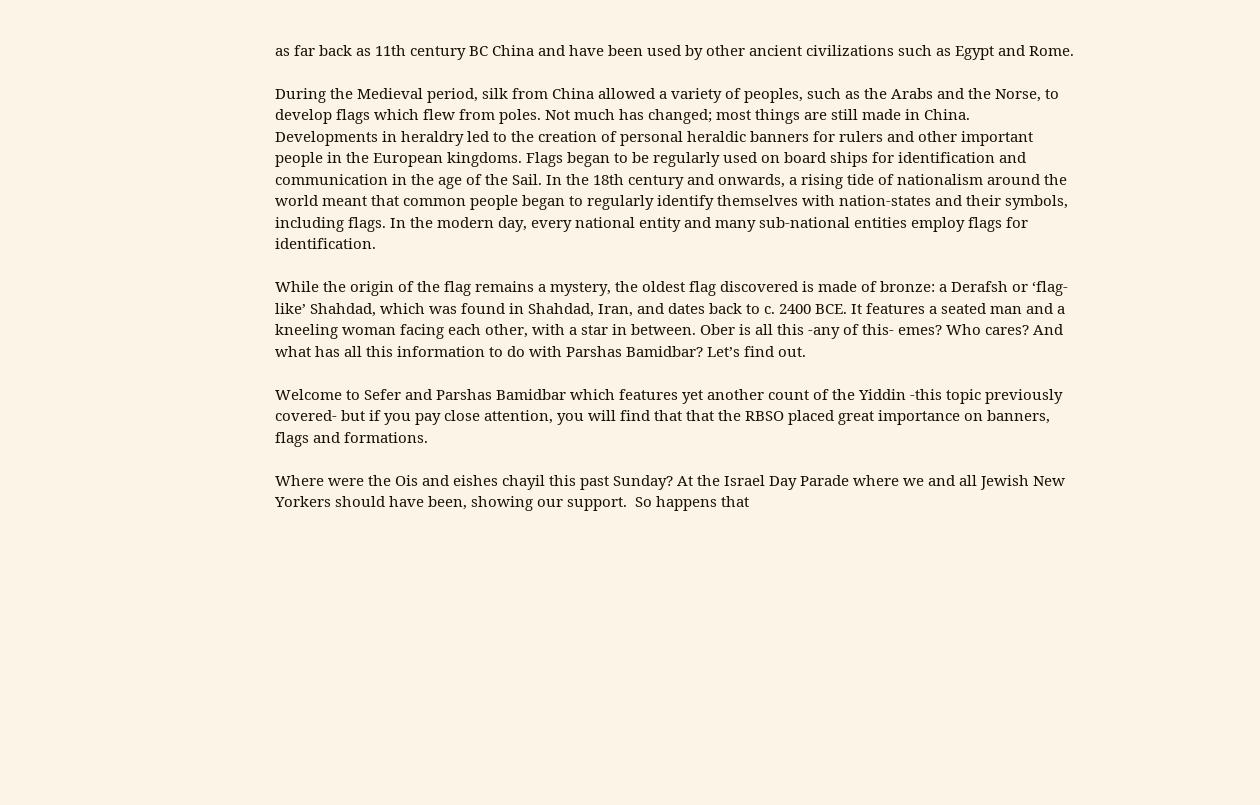as far back as 11th century BC China and have been used by other ancient civilizations such as Egypt and Rome.

During the Medieval period, silk from China allowed a variety of peoples, such as the Arabs and the Norse, to develop flags which flew from poles. Not much has changed; most things are still made in China.  Developments in heraldry led to the creation of personal heraldic banners for rulers and other important people in the European kingdoms. Flags began to be regularly used on board ships for identification and communication in the age of the Sail. In the 18th century and onwards, a rising tide of nationalism around the world meant that common people began to regularly identify themselves with nation-states and their symbols, including flags. In the modern day, every national entity and many sub-national entities employ flags for identification.

While the origin of the flag remains a mystery, the oldest flag discovered is made of bronze: a Derafsh or ‘flag-like’ Shahdad, which was found in Shahdad, Iran, and dates back to c. 2400 BCE. It features a seated man and a kneeling woman facing each other, with a star in between. Ober is all this -any of this- emes? Who cares? And what has all this information to do with Parshas Bamidbar? Let’s find out.

Welcome to Sefer and Parshas Bamidbar which features yet another count of the Yiddin -this topic previously covered- but if you pay close attention, you will find that that the RBSO placed great importance on banners, flags and formations.

Where were the Ois and eishes chayil this past Sunday? At the Israel Day Parade where we and all Jewish New Yorkers should have been, showing our support.  So happens that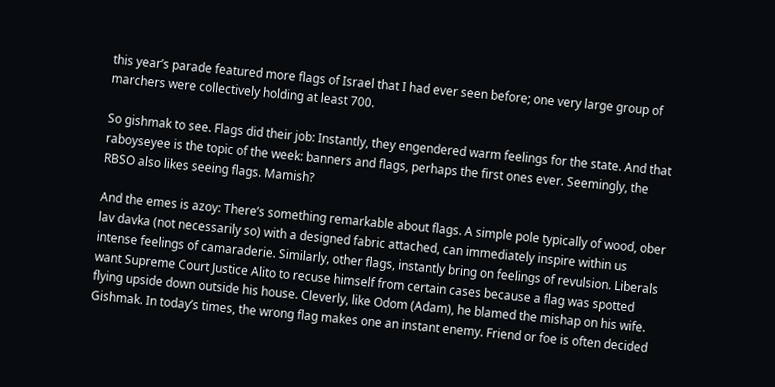this year’s parade featured more flags of Israel that I had ever seen before; one very large group of marchers were collectively holding at least 700.

So gishmak to see. Flags did their job: Instantly, they engendered warm feelings for the state. And that raboyseyee is the topic of the week: banners and flags, perhaps the first ones ever. Seemingly, the RBSO also likes seeing flags. Mamish?

And the emes is azoy: There’s something remarkable about flags. A simple pole typically of wood, ober lav davka (not necessarily so) with a designed fabric attached, can immediately inspire within us intense feelings of camaraderie. Similarly, other flags, instantly bring on feelings of revulsion. Liberals want Supreme Court Justice Alito to recuse himself from certain cases because a flag was spotted flying upside down outside his house. Cleverly, like Odom (Adam), he blamed the mishap on his wife. Gishmak. In today’s times, the wrong flag makes one an instant enemy. Friend or foe is often decided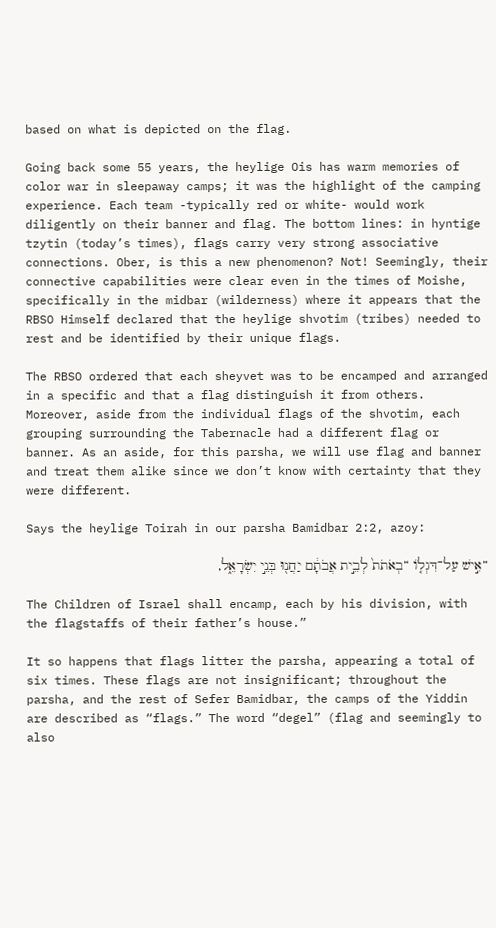based on what is depicted on the flag.

Going back some 55 years, the heylige Ois has warm memories of color war in sleepaway camps; it was the highlight of the camping experience. Each team -typically red or white- would work diligently on their banner and flag. The bottom lines: in hyntige tzytin (today’s times), flags carry very strong associative connections. Ober, is this a new phenomenon? Not! Seemingly, their connective capabilities were clear even in the times of Moishe, specifically in the midbar (wilderness) where it appears that the RBSO Himself declared that the heylige shvotim (tribes) needed to rest and be identified by their unique flags.

The RBSO ordered that each sheyvet was to be encamped and arranged in a specific and that a flag distinguish it from others. Moreover, aside from the individual flags of the shvotim, each grouping surrounding the Tabernacle had a different flag or banner. As an aside, for this parsha, we will use flag and banner and treat them alike since we don’t know with certainty that they were different.

Says the heylige Toirah in our parsha Bamidbar 2:2, azoy:

“אִ֣ישׁ עַל־דִּגְל֤וֹ “בְאֹתֹת֙ לְבֵ֣ית אֲבֹתָ֔ם יַחֲנ֖וּ בְּנֵ֣י יִשְׂרָאֵ֑ל,

The Children of Israel shall encamp, each by his division, with the flagstaffs of their father’s house.”

It so happens that flags litter the parsha, appearing a total of six times. These flags are not insignificant; throughout the parsha, and the rest of Sefer Bamidbar, the camps of the Yiddin are described as “flags.” The word “degel” (flag and seemingly to also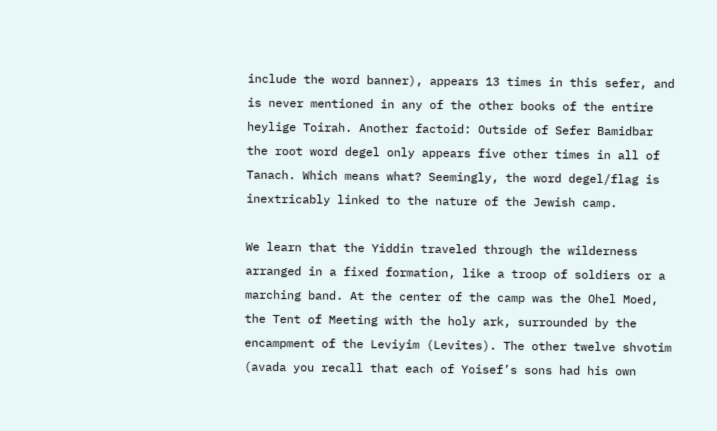include the word banner), appears 13 times in this sefer, and is never mentioned in any of the other books of the entire heylige Toirah. Another factoid: Outside of Sefer Bamidbar the root word degel only appears five other times in all of Tanach. Which means what? Seemingly, the word degel/flag is inextricably linked to the nature of the Jewish camp.

We learn that the Yiddin traveled through the wilderness arranged in a fixed formation, like a troop of soldiers or a marching band. At the center of the camp was the Ohel Moed, the Tent of Meeting with the holy ark, surrounded by the encampment of the Leviyim (Levites). The other twelve shvotim (avada you recall that each of Yoisef’s sons had his own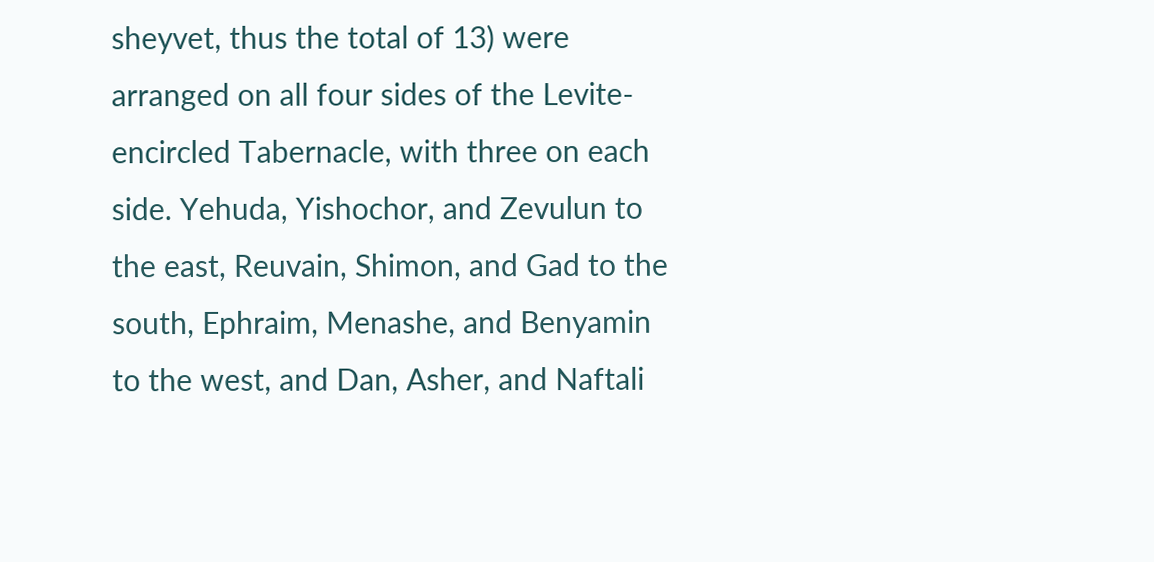sheyvet, thus the total of 13) were arranged on all four sides of the Levite-encircled Tabernacle, with three on each side. Yehuda, Yishochor, and Zevulun to the east, Reuvain, Shimon, and Gad to the south, Ephraim, Menashe, and Benyamin to the west, and Dan, Asher, and Naftali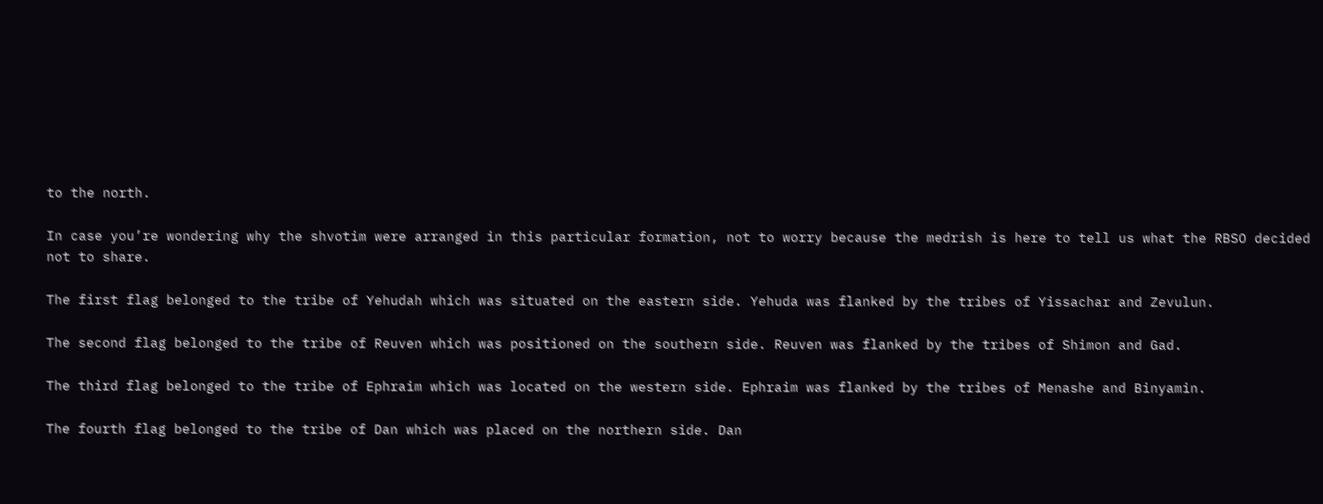to the north.

In case you’re wondering why the shvotim were arranged in this particular formation, not to worry because the medrish is here to tell us what the RBSO decided not to share.

The first flag belonged to the tribe of Yehudah which was situated on the eastern side. Yehuda was flanked by the tribes of Yissachar and Zevulun.

The second flag belonged to the tribe of Reuven which was positioned on the southern side. Reuven was flanked by the tribes of Shimon and Gad.

The third flag belonged to the tribe of Ephraim which was located on the western side. Ephraim was flanked by the tribes of Menashe and Binyamin.

The fourth flag belonged to the tribe of Dan which was placed on the northern side. Dan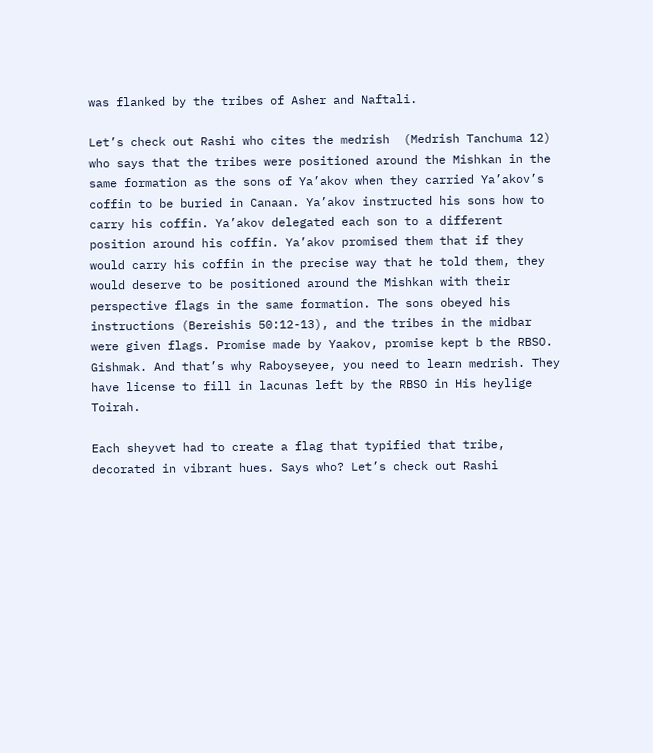was flanked by the tribes of Asher and Naftali.

Let’s check out Rashi who cites the medrish  (Medrish Tanchuma 12) who says that the tribes were positioned around the Mishkan in the same formation as the sons of Ya’akov when they carried Ya’akov’s coffin to be buried in Canaan. Ya’akov instructed his sons how to carry his coffin. Ya’akov delegated each son to a different position around his coffin. Ya’akov promised them that if they would carry his coffin in the precise way that he told them, they would deserve to be positioned around the Mishkan with their perspective flags in the same formation. The sons obeyed his instructions (Bereishis 50:12-13), and the tribes in the midbar were given flags. Promise made by Yaakov, promise kept b the RBSO. Gishmak. And that’s why Raboyseyee, you need to learn medrish. They have license to fill in lacunas left by the RBSO in His heylige Toirah.

Each sheyvet had to create a flag that typified that tribe, decorated in vibrant hues. Says who? Let’s check out Rashi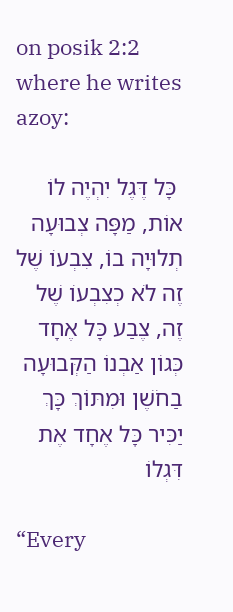on posik 2:2 where he writes azoy:

 כָּל דֶּגֶל יִהְיֶה לוֹ אוֹת, מַפָּה צְבוּעָה תְלוּיָה בוֹ, צִבְעוֹ שֶׁל זֶה לֹא כְצִבְעוֹ שֶׁל זֶה, צֶבַע כָּל אֶחָד כְּגוֹן אַבְנוֹ הַקְּבוּעָה בַחֹשֶׁן וּמִתּוֹךְ כָּךְ יַכִּיר כָּל אֶחָד אֶת דִּגְלוֹ

“Every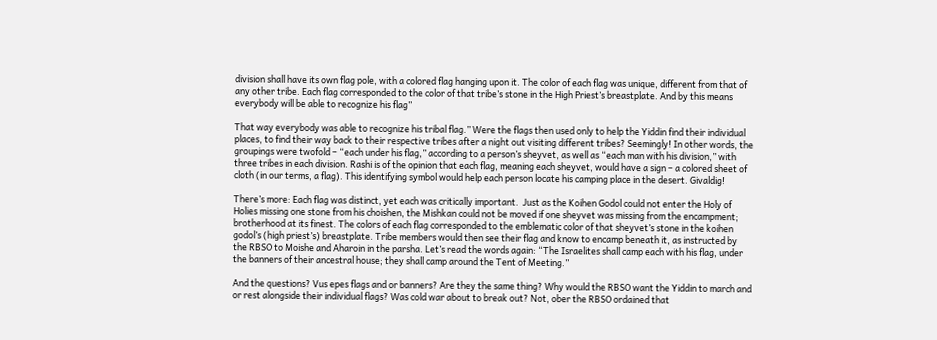division shall have its own flag pole, with a colored flag hanging upon it. The color of each flag was unique, different from that of any other tribe. Each flag corresponded to the color of that tribe’s stone in the High Priest’s breastplate. And by this means everybody will be able to recognize his flag”

That way everybody was able to recognize his tribal flag.” Were the flags then used only to help the Yiddin find their individual places, to find their way back to their respective tribes after a night out visiting different tribes? Seemingly! In other words, the groupings were twofold – “each under his flag,” according to a person’s sheyvet, as well as “each man with his division,” with three tribes in each division. Rashi is of the opinion that each flag, meaning each sheyvet, would have a sign – a colored sheet of cloth (in our terms, a flag). This identifying symbol would help each person locate his camping place in the desert. Givaldig!

There’s more: Each flag was distinct, yet each was critically important.  Just as the Koihen Godol could not enter the Holy of Holies missing one stone from his choishen, the Mishkan could not be moved if one sheyvet was missing from the encampment; brotherhood at its finest. The colors of each flag corresponded to the emblematic color of that sheyvet’s stone in the koihen godol’s (high priest’s) breastplate. Tribe members would then see their flag and know to encamp beneath it, as instructed by the RBSO to Moishe and Aharoin in the parsha. Let’s read the words again: “The Israelites shall camp each with his flag, under the banners of their ancestral house; they shall camp around the Tent of Meeting.”

And the questions? Vus epes flags and or banners? Are they the same thing? Why would the RBSO want the Yiddin to march and or rest alongside their individual flags? Was cold war about to break out? Not, ober the RBSO ordained that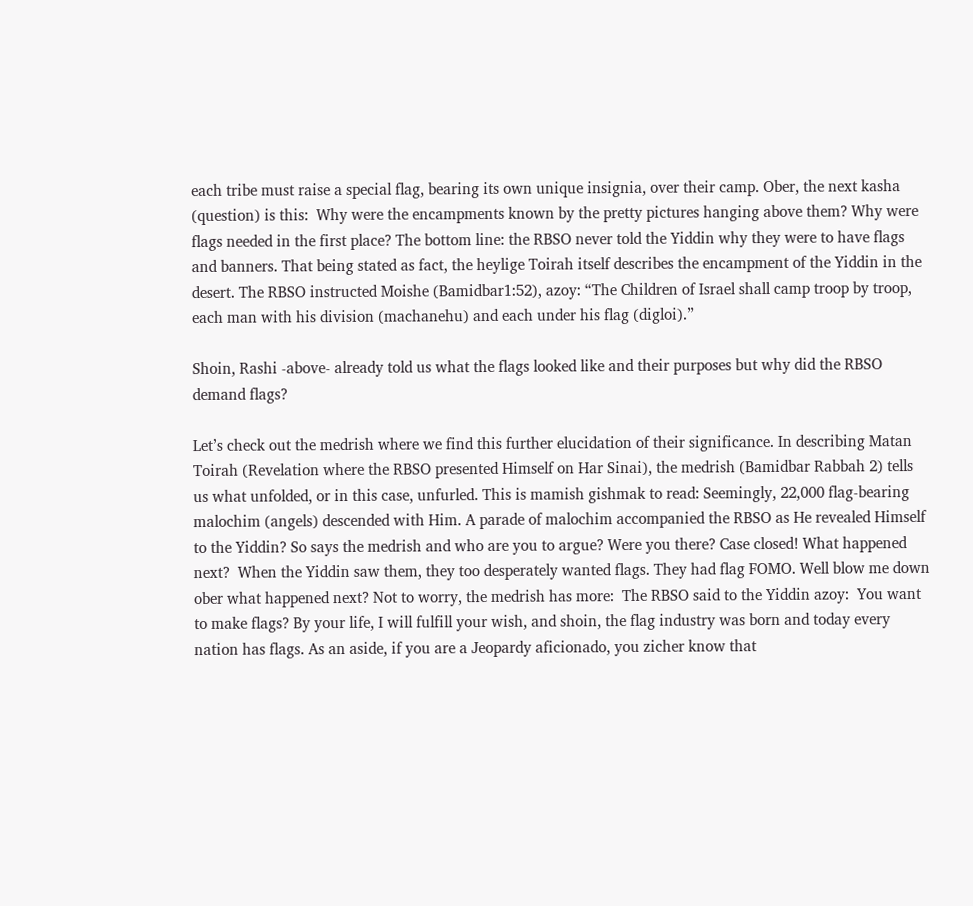each tribe must raise a special flag, bearing its own unique insignia, over their camp. Ober, the next kasha (question) is this:  Why were the encampments known by the pretty pictures hanging above them? Why were flags needed in the first place? The bottom line: the RBSO never told the Yiddin why they were to have flags and banners. That being stated as fact, the heylige Toirah itself describes the encampment of the Yiddin in the desert. The RBSO instructed Moishe (Bamidbar1:52), azoy: “The Children of Israel shall camp troop by troop, each man with his division (machanehu) and each under his flag (digloi).”

Shoin, Rashi -above- already told us what the flags looked like and their purposes but why did the RBSO demand flags?

Let’s check out the medrish where we find this further elucidation of their significance. In describing Matan Toirah (Revelation where the RBSO presented Himself on Har Sinai), the medrish (Bamidbar Rabbah 2) tells us what unfolded, or in this case, unfurled. This is mamish gishmak to read: Seemingly, 22,000 flag-bearing malochim (angels) descended with Him. A parade of malochim accompanied the RBSO as He revealed Himself to the Yiddin? So says the medrish and who are you to argue? Were you there? Case closed! What happened next?  When the Yiddin saw them, they too desperately wanted flags. They had flag FOMO. Well blow me down ober what happened next? Not to worry, the medrish has more:  The RBSO said to the Yiddin azoy:  You want to make flags? By your life, I will fulfill your wish, and shoin, the flag industry was born and today every nation has flags. As an aside, if you are a Jeopardy aficionado, you zicher know that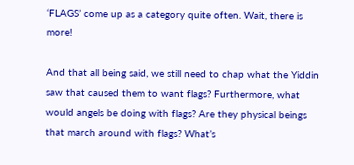‘FLAGS’ come up as a category quite often. Wait, there is more!

And that all being said, we still need to chap what the Yiddin saw that caused them to want flags? Furthermore, what would angels be doing with flags? Are they physical beings that march around with flags? What’s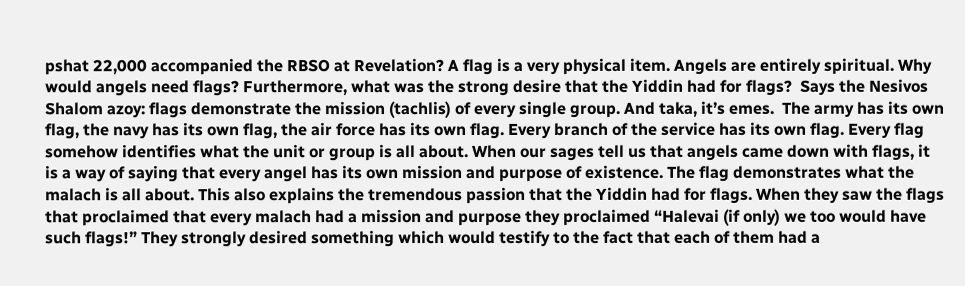pshat 22,000 accompanied the RBSO at Revelation? A flag is a very physical item. Angels are entirely spiritual. Why would angels need flags? Furthermore, what was the strong desire that the Yiddin had for flags?  Says the Nesivos Shalom azoy: flags demonstrate the mission (tachlis) of every single group. And taka, it’s emes.  The army has its own flag, the navy has its own flag, the air force has its own flag. Every branch of the service has its own flag. Every flag somehow identifies what the unit or group is all about. When our sages tell us that angels came down with flags, it is a way of saying that every angel has its own mission and purpose of existence. The flag demonstrates what the malach is all about. This also explains the tremendous passion that the Yiddin had for flags. When they saw the flags that proclaimed that every malach had a mission and purpose they proclaimed “Halevai (if only) we too would have such flags!” They strongly desired something which would testify to the fact that each of them had a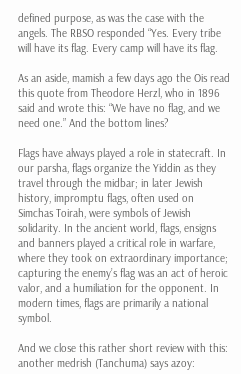defined purpose, as was the case with the angels. The RBSO responded “Yes. Every tribe will have its flag. Every camp will have its flag.

As an aside, mamish a few days ago the Ois read this quote from Theodore Herzl, who in 1896 said and wrote this: “We have no flag, and we need one.” And the bottom lines?

Flags have always played a role in statecraft. In our parsha, flags organize the Yiddin as they travel through the midbar; in later Jewish history, impromptu flags, often used on Simchas Toirah, were symbols of Jewish solidarity. In the ancient world, flags, ensigns and banners played a critical role in warfare, where they took on extraordinary importance; capturing the enemy’s flag was an act of heroic valor, and a humiliation for the opponent. In modern times, flags are primarily a national symbol.

And we close this rather short review with this: another medrish (Tanchuma) says azoy: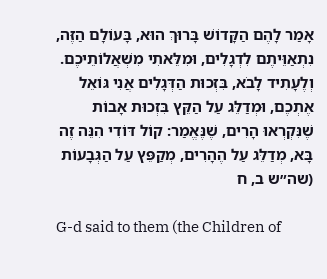אָמַר לָהֶם הַקָּדוֹשׁ בָּרוּךְ הוּא, בָּעוֹלָם הַזֶּה, נִתְאַוֵּיתֶם לִדְגָלִים, וּמִלֵּאתִי מִשְׁאֲלוֹתֵיכֶם. וְלֶעָתִיד לָבֹא, בִּזְכוּת הַדְּגָלִים אֲנִי גּוֹאֵל אֶתְכֶם, וּמְדַלֵּג עַל הַקֵּץ בִּזְכוּת אָבוֹת שֶׁנִּקְרְאוּ הָרִים, שֶׁנֶּאֱמַר: קוֹל דּוֹדִי הִנֵּה זֶה בָּא, מְדַלֵּג עַל הֶהָרִים, מְקַפֵּץ עַל הַגְּבָעוֹת (שה״ש ב, ח

G-d said to them (the Children of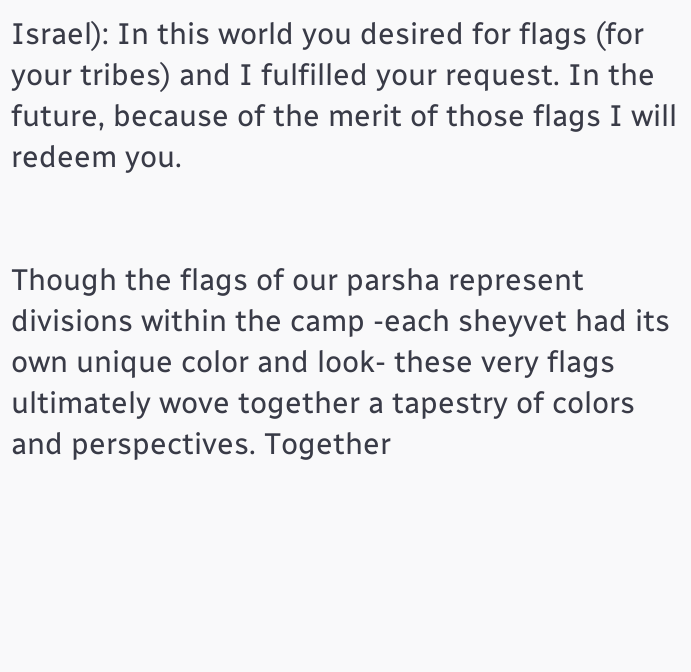Israel): In this world you desired for flags (for your tribes) and I fulfilled your request. In the future, because of the merit of those flags I will redeem you.


Though the flags of our parsha represent divisions within the camp -each sheyvet had its own unique color and look- these very flags ultimately wove together a tapestry of colors and perspectives. Together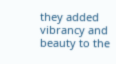they added vibrancy and beauty to the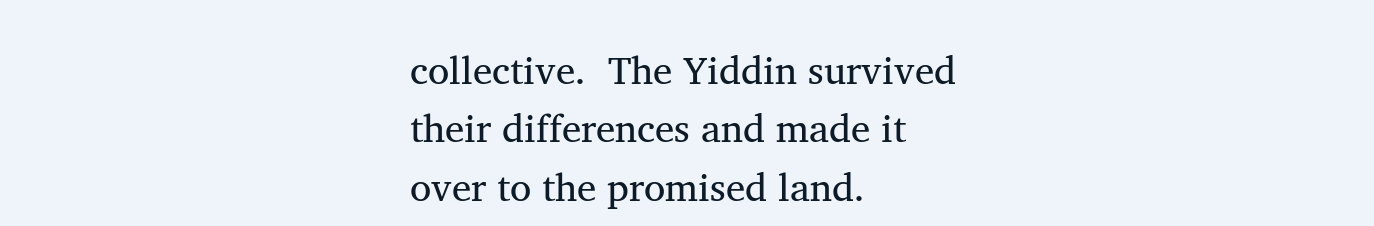collective.  The Yiddin survived their differences and made it over to the promised land.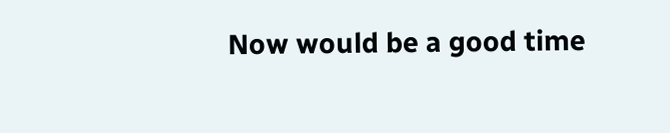Now would be a good time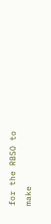for the RBSO to make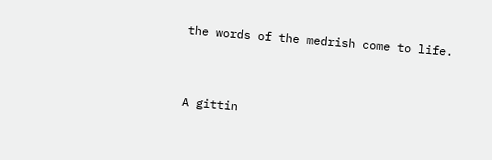the words of the medrish come to life.


A gittin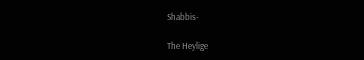Shabbis-

The Heylige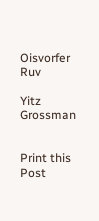Oisvorfer Ruv

Yitz Grossman


Print this Post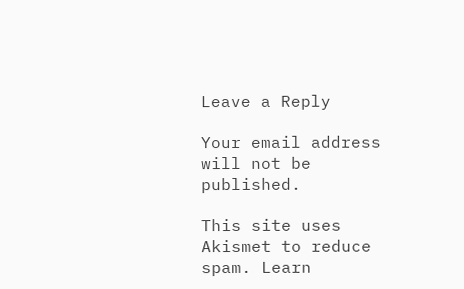Leave a Reply

Your email address will not be published.

This site uses Akismet to reduce spam. Learn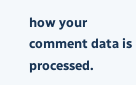how your comment data is processed.